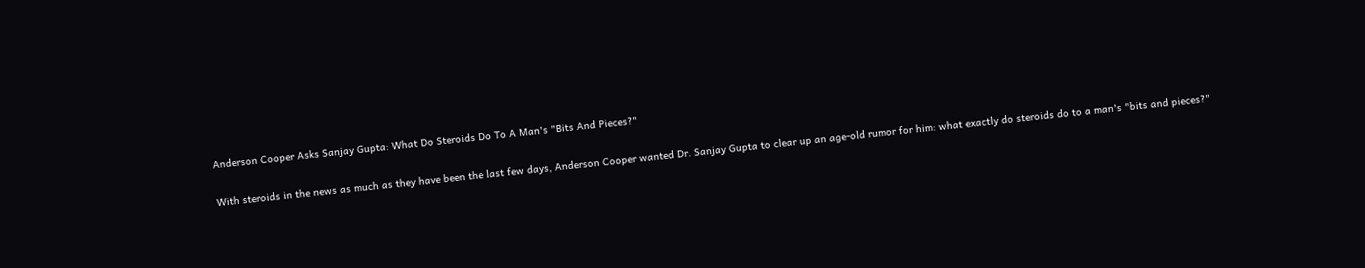Anderson Cooper Asks Sanjay Gupta: What Do Steroids Do To A Man's "Bits And Pieces?"

With steroids in the news as much as they have been the last few days, Anderson Cooper wanted Dr. Sanjay Gupta to clear up an age-old rumor for him: what exactly do steroids do to a man's "bits and pieces?"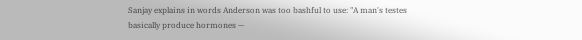Sanjay explains in words Anderson was too bashful to use: "A man's testes basically produce hormones —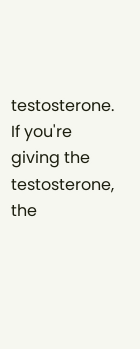testosterone. If you're giving the testosterone, the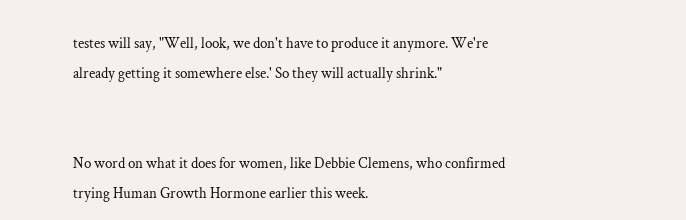testes will say, "Well, look, we don't have to produce it anymore. We're already getting it somewhere else.' So they will actually shrink."


No word on what it does for women, like Debbie Clemens, who confirmed trying Human Growth Hormone earlier this week.